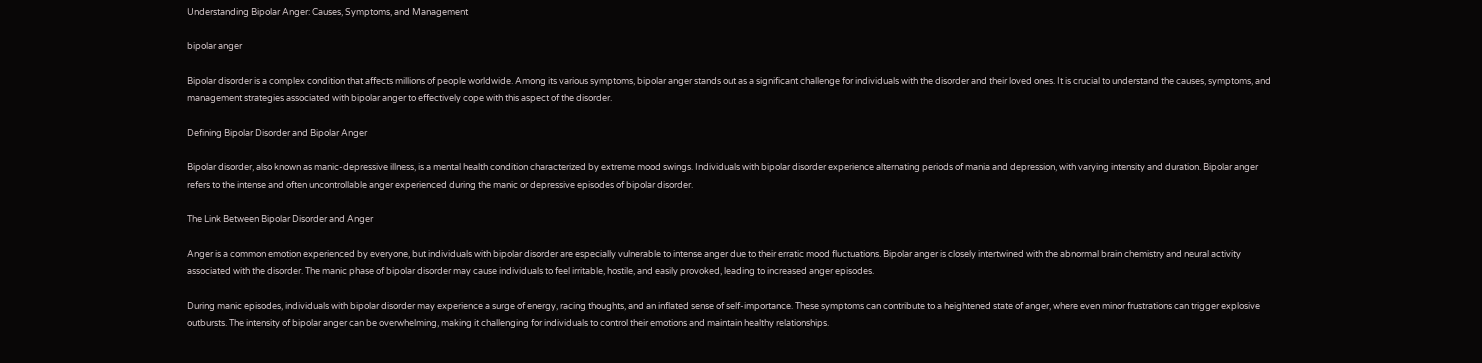Understanding Bipolar Anger: Causes, Symptoms, and Management

bipolar anger

Bipolar disorder is a complex condition that affects millions of people worldwide. Among its various symptoms, bipolar anger stands out as a significant challenge for individuals with the disorder and their loved ones. It is crucial to understand the causes, symptoms, and management strategies associated with bipolar anger to effectively cope with this aspect of the disorder.

Defining Bipolar Disorder and Bipolar Anger

Bipolar disorder, also known as manic-depressive illness, is a mental health condition characterized by extreme mood swings. Individuals with bipolar disorder experience alternating periods of mania and depression, with varying intensity and duration. Bipolar anger refers to the intense and often uncontrollable anger experienced during the manic or depressive episodes of bipolar disorder.

The Link Between Bipolar Disorder and Anger

Anger is a common emotion experienced by everyone, but individuals with bipolar disorder are especially vulnerable to intense anger due to their erratic mood fluctuations. Bipolar anger is closely intertwined with the abnormal brain chemistry and neural activity associated with the disorder. The manic phase of bipolar disorder may cause individuals to feel irritable, hostile, and easily provoked, leading to increased anger episodes.

During manic episodes, individuals with bipolar disorder may experience a surge of energy, racing thoughts, and an inflated sense of self-importance. These symptoms can contribute to a heightened state of anger, where even minor frustrations can trigger explosive outbursts. The intensity of bipolar anger can be overwhelming, making it challenging for individuals to control their emotions and maintain healthy relationships.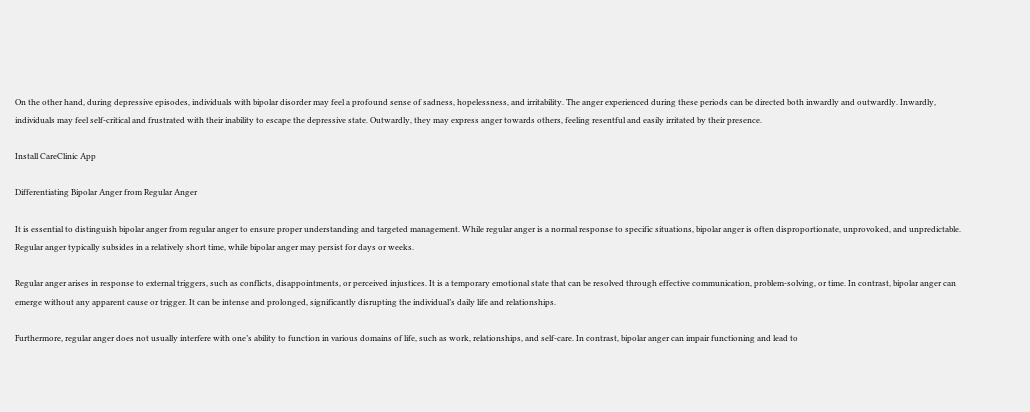On the other hand, during depressive episodes, individuals with bipolar disorder may feel a profound sense of sadness, hopelessness, and irritability. The anger experienced during these periods can be directed both inwardly and outwardly. Inwardly, individuals may feel self-critical and frustrated with their inability to escape the depressive state. Outwardly, they may express anger towards others, feeling resentful and easily irritated by their presence.

Install CareClinic App

Differentiating Bipolar Anger from Regular Anger

It is essential to distinguish bipolar anger from regular anger to ensure proper understanding and targeted management. While regular anger is a normal response to specific situations, bipolar anger is often disproportionate, unprovoked, and unpredictable. Regular anger typically subsides in a relatively short time, while bipolar anger may persist for days or weeks.

Regular anger arises in response to external triggers, such as conflicts, disappointments, or perceived injustices. It is a temporary emotional state that can be resolved through effective communication, problem-solving, or time. In contrast, bipolar anger can emerge without any apparent cause or trigger. It can be intense and prolonged, significantly disrupting the individual’s daily life and relationships.

Furthermore, regular anger does not usually interfere with one’s ability to function in various domains of life, such as work, relationships, and self-care. In contrast, bipolar anger can impair functioning and lead to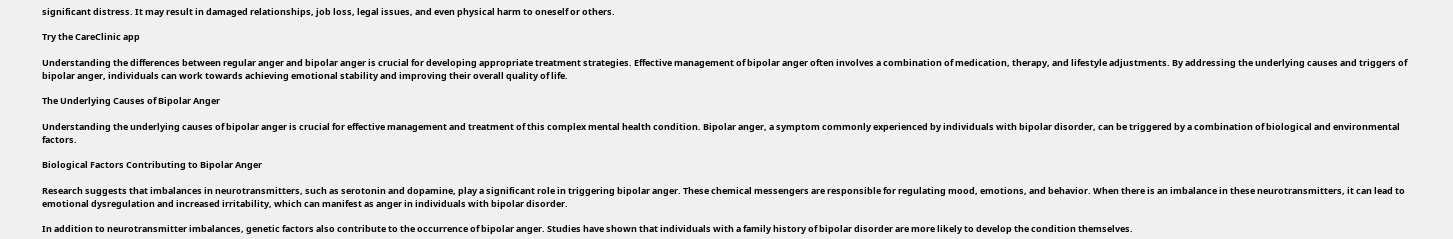significant distress. It may result in damaged relationships, job loss, legal issues, and even physical harm to oneself or others.

Try the CareClinic app

Understanding the differences between regular anger and bipolar anger is crucial for developing appropriate treatment strategies. Effective management of bipolar anger often involves a combination of medication, therapy, and lifestyle adjustments. By addressing the underlying causes and triggers of bipolar anger, individuals can work towards achieving emotional stability and improving their overall quality of life.

The Underlying Causes of Bipolar Anger

Understanding the underlying causes of bipolar anger is crucial for effective management and treatment of this complex mental health condition. Bipolar anger, a symptom commonly experienced by individuals with bipolar disorder, can be triggered by a combination of biological and environmental factors.

Biological Factors Contributing to Bipolar Anger

Research suggests that imbalances in neurotransmitters, such as serotonin and dopamine, play a significant role in triggering bipolar anger. These chemical messengers are responsible for regulating mood, emotions, and behavior. When there is an imbalance in these neurotransmitters, it can lead to emotional dysregulation and increased irritability, which can manifest as anger in individuals with bipolar disorder.

In addition to neurotransmitter imbalances, genetic factors also contribute to the occurrence of bipolar anger. Studies have shown that individuals with a family history of bipolar disorder are more likely to develop the condition themselves.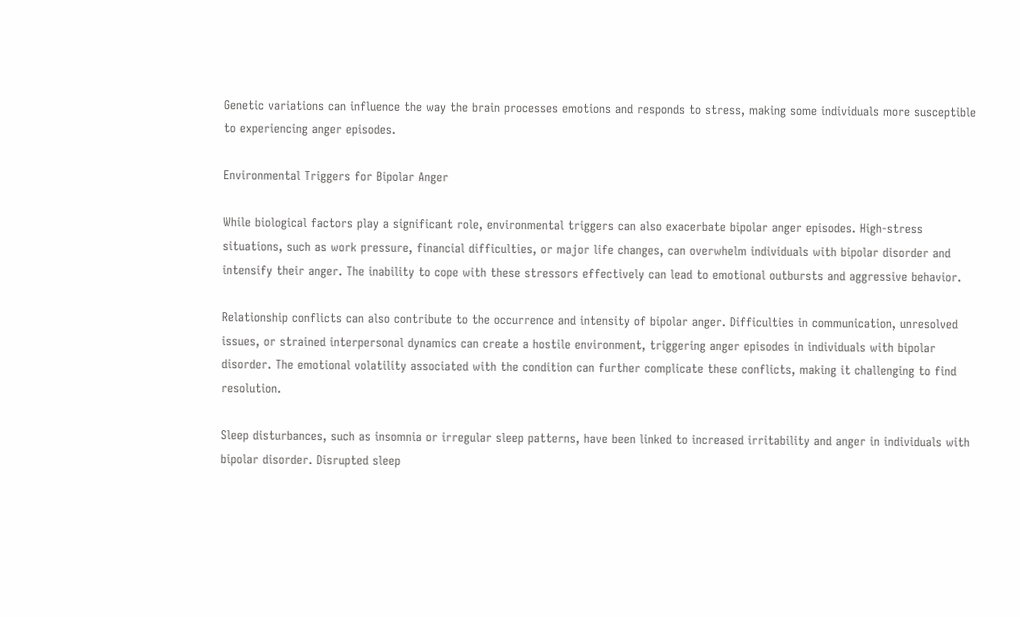Genetic variations can influence the way the brain processes emotions and responds to stress, making some individuals more susceptible to experiencing anger episodes.

Environmental Triggers for Bipolar Anger

While biological factors play a significant role, environmental triggers can also exacerbate bipolar anger episodes. High-stress situations, such as work pressure, financial difficulties, or major life changes, can overwhelm individuals with bipolar disorder and intensify their anger. The inability to cope with these stressors effectively can lead to emotional outbursts and aggressive behavior.

Relationship conflicts can also contribute to the occurrence and intensity of bipolar anger. Difficulties in communication, unresolved issues, or strained interpersonal dynamics can create a hostile environment, triggering anger episodes in individuals with bipolar disorder. The emotional volatility associated with the condition can further complicate these conflicts, making it challenging to find resolution.

Sleep disturbances, such as insomnia or irregular sleep patterns, have been linked to increased irritability and anger in individuals with bipolar disorder. Disrupted sleep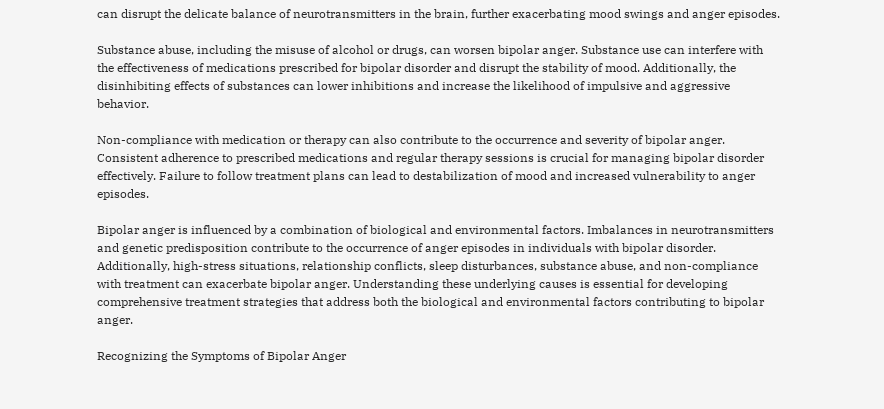can disrupt the delicate balance of neurotransmitters in the brain, further exacerbating mood swings and anger episodes.

Substance abuse, including the misuse of alcohol or drugs, can worsen bipolar anger. Substance use can interfere with the effectiveness of medications prescribed for bipolar disorder and disrupt the stability of mood. Additionally, the disinhibiting effects of substances can lower inhibitions and increase the likelihood of impulsive and aggressive behavior.

Non-compliance with medication or therapy can also contribute to the occurrence and severity of bipolar anger. Consistent adherence to prescribed medications and regular therapy sessions is crucial for managing bipolar disorder effectively. Failure to follow treatment plans can lead to destabilization of mood and increased vulnerability to anger episodes.

Bipolar anger is influenced by a combination of biological and environmental factors. Imbalances in neurotransmitters and genetic predisposition contribute to the occurrence of anger episodes in individuals with bipolar disorder. Additionally, high-stress situations, relationship conflicts, sleep disturbances, substance abuse, and non-compliance with treatment can exacerbate bipolar anger. Understanding these underlying causes is essential for developing comprehensive treatment strategies that address both the biological and environmental factors contributing to bipolar anger.

Recognizing the Symptoms of Bipolar Anger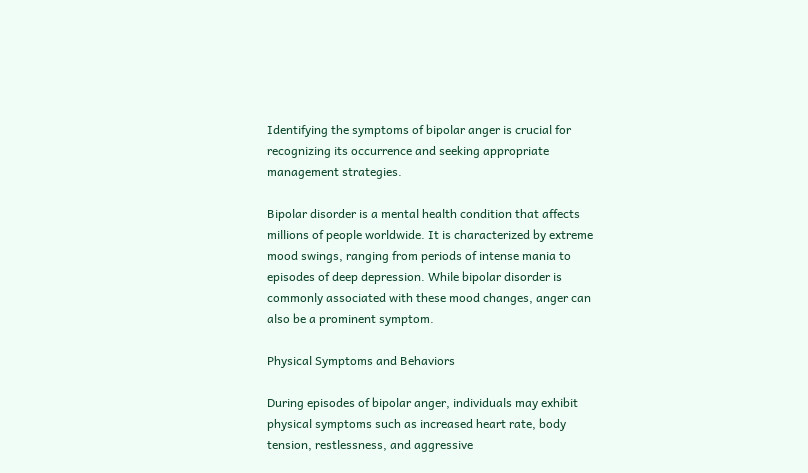Identifying the symptoms of bipolar anger is crucial for recognizing its occurrence and seeking appropriate management strategies.

Bipolar disorder is a mental health condition that affects millions of people worldwide. It is characterized by extreme mood swings, ranging from periods of intense mania to episodes of deep depression. While bipolar disorder is commonly associated with these mood changes, anger can also be a prominent symptom.

Physical Symptoms and Behaviors

During episodes of bipolar anger, individuals may exhibit physical symptoms such as increased heart rate, body tension, restlessness, and aggressive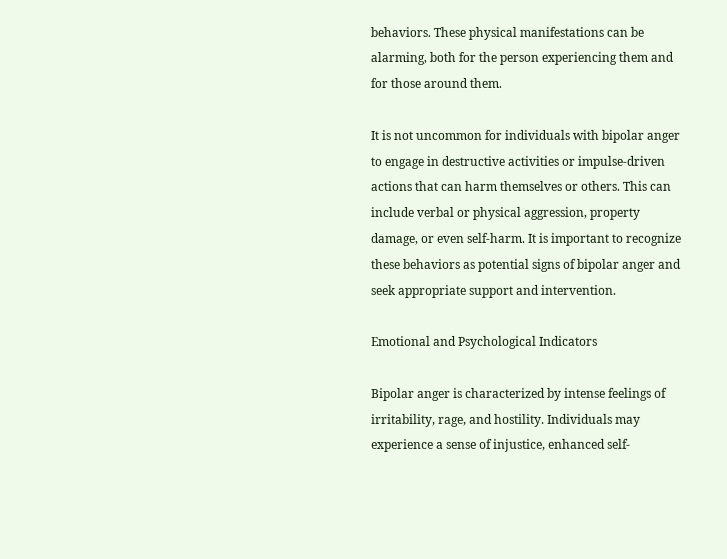behaviors. These physical manifestations can be alarming, both for the person experiencing them and for those around them.

It is not uncommon for individuals with bipolar anger to engage in destructive activities or impulse-driven actions that can harm themselves or others. This can include verbal or physical aggression, property damage, or even self-harm. It is important to recognize these behaviors as potential signs of bipolar anger and seek appropriate support and intervention.

Emotional and Psychological Indicators

Bipolar anger is characterized by intense feelings of irritability, rage, and hostility. Individuals may experience a sense of injustice, enhanced self-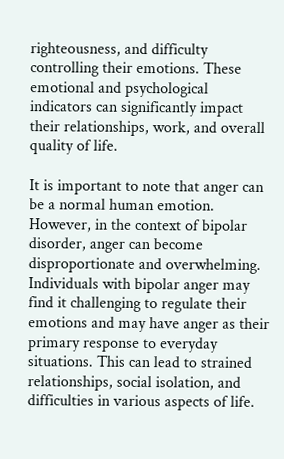righteousness, and difficulty controlling their emotions. These emotional and psychological indicators can significantly impact their relationships, work, and overall quality of life.

It is important to note that anger can be a normal human emotion. However, in the context of bipolar disorder, anger can become disproportionate and overwhelming. Individuals with bipolar anger may find it challenging to regulate their emotions and may have anger as their primary response to everyday situations. This can lead to strained relationships, social isolation, and difficulties in various aspects of life.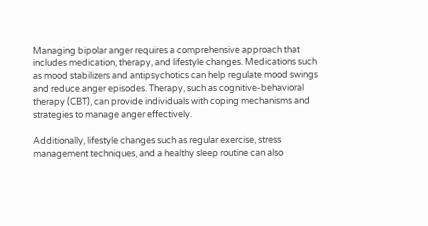Managing bipolar anger requires a comprehensive approach that includes medication, therapy, and lifestyle changes. Medications such as mood stabilizers and antipsychotics can help regulate mood swings and reduce anger episodes. Therapy, such as cognitive-behavioral therapy (CBT), can provide individuals with coping mechanisms and strategies to manage anger effectively.

Additionally, lifestyle changes such as regular exercise, stress management techniques, and a healthy sleep routine can also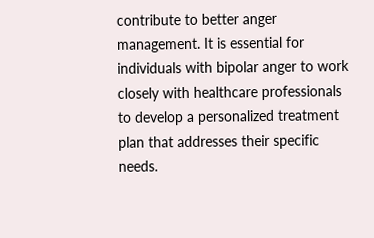contribute to better anger management. It is essential for individuals with bipolar anger to work closely with healthcare professionals to develop a personalized treatment plan that addresses their specific needs.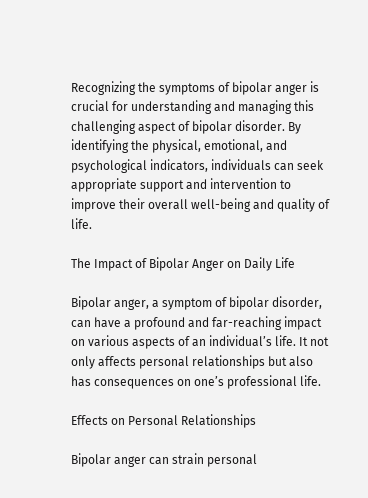Recognizing the symptoms of bipolar anger is crucial for understanding and managing this challenging aspect of bipolar disorder. By identifying the physical, emotional, and psychological indicators, individuals can seek appropriate support and intervention to improve their overall well-being and quality of life.

The Impact of Bipolar Anger on Daily Life

Bipolar anger, a symptom of bipolar disorder, can have a profound and far-reaching impact on various aspects of an individual’s life. It not only affects personal relationships but also has consequences on one’s professional life.

Effects on Personal Relationships

Bipolar anger can strain personal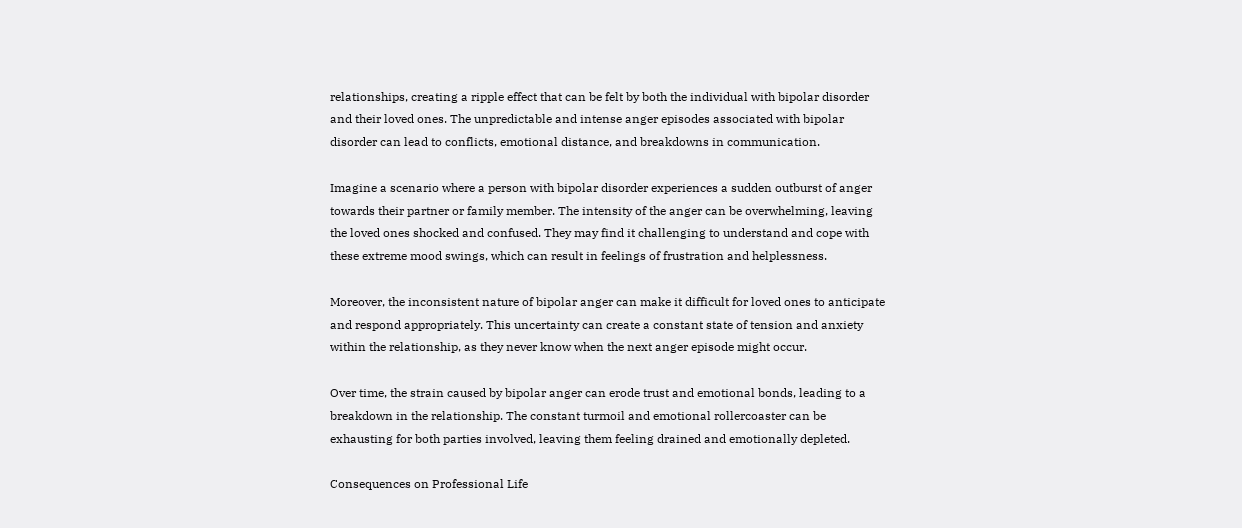relationships, creating a ripple effect that can be felt by both the individual with bipolar disorder and their loved ones. The unpredictable and intense anger episodes associated with bipolar disorder can lead to conflicts, emotional distance, and breakdowns in communication.

Imagine a scenario where a person with bipolar disorder experiences a sudden outburst of anger towards their partner or family member. The intensity of the anger can be overwhelming, leaving the loved ones shocked and confused. They may find it challenging to understand and cope with these extreme mood swings, which can result in feelings of frustration and helplessness.

Moreover, the inconsistent nature of bipolar anger can make it difficult for loved ones to anticipate and respond appropriately. This uncertainty can create a constant state of tension and anxiety within the relationship, as they never know when the next anger episode might occur.

Over time, the strain caused by bipolar anger can erode trust and emotional bonds, leading to a breakdown in the relationship. The constant turmoil and emotional rollercoaster can be exhausting for both parties involved, leaving them feeling drained and emotionally depleted.

Consequences on Professional Life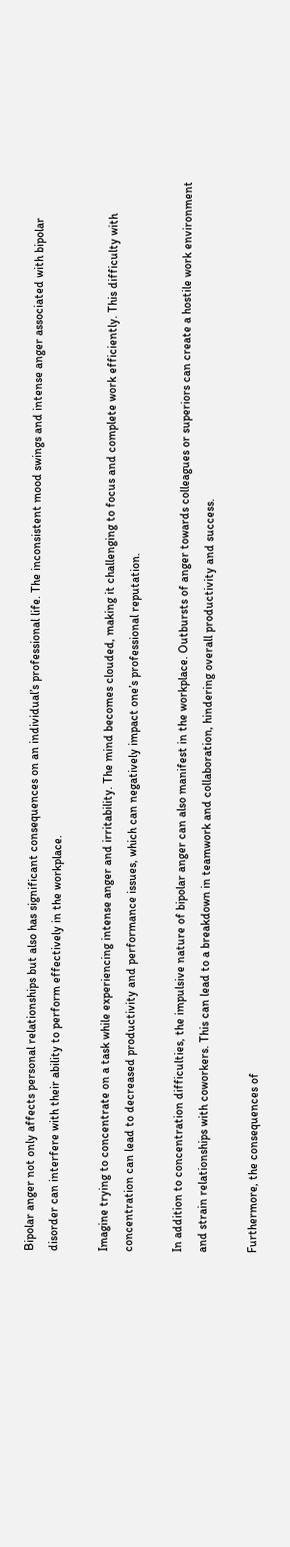Bipolar anger not only affects personal relationships but also has significant consequences on an individual’s professional life. The inconsistent mood swings and intense anger associated with bipolar disorder can interfere with their ability to perform effectively in the workplace.

Imagine trying to concentrate on a task while experiencing intense anger and irritability. The mind becomes clouded, making it challenging to focus and complete work efficiently. This difficulty with concentration can lead to decreased productivity and performance issues, which can negatively impact one’s professional reputation.

In addition to concentration difficulties, the impulsive nature of bipolar anger can also manifest in the workplace. Outbursts of anger towards colleagues or superiors can create a hostile work environment and strain relationships with coworkers. This can lead to a breakdown in teamwork and collaboration, hindering overall productivity and success.

Furthermore, the consequences of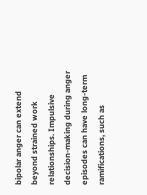bipolar anger can extend beyond strained work relationships. Impulsive decision-making during anger episodes can have long-term ramifications, such as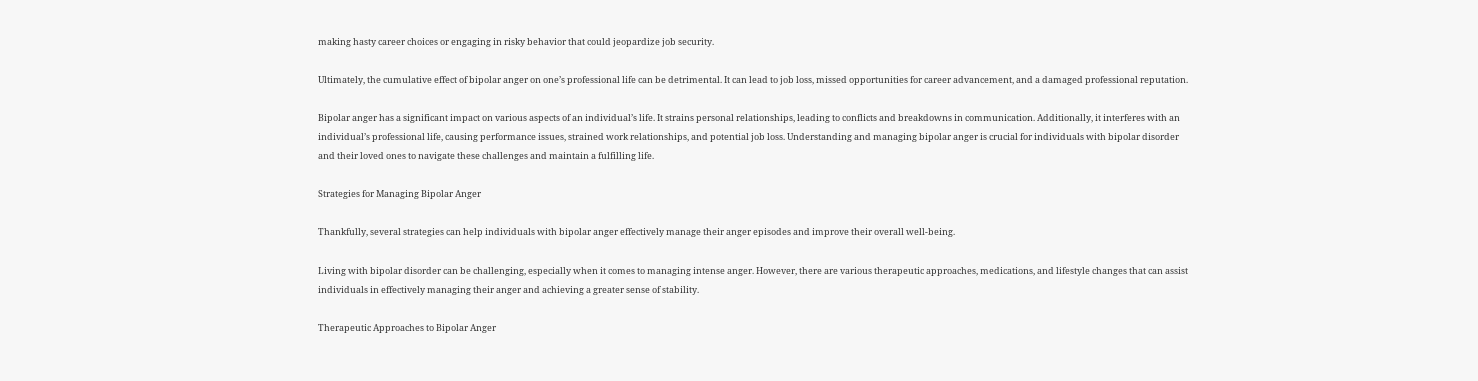making hasty career choices or engaging in risky behavior that could jeopardize job security.

Ultimately, the cumulative effect of bipolar anger on one’s professional life can be detrimental. It can lead to job loss, missed opportunities for career advancement, and a damaged professional reputation.

Bipolar anger has a significant impact on various aspects of an individual’s life. It strains personal relationships, leading to conflicts and breakdowns in communication. Additionally, it interferes with an individual’s professional life, causing performance issues, strained work relationships, and potential job loss. Understanding and managing bipolar anger is crucial for individuals with bipolar disorder and their loved ones to navigate these challenges and maintain a fulfilling life.

Strategies for Managing Bipolar Anger

Thankfully, several strategies can help individuals with bipolar anger effectively manage their anger episodes and improve their overall well-being.

Living with bipolar disorder can be challenging, especially when it comes to managing intense anger. However, there are various therapeutic approaches, medications, and lifestyle changes that can assist individuals in effectively managing their anger and achieving a greater sense of stability.

Therapeutic Approaches to Bipolar Anger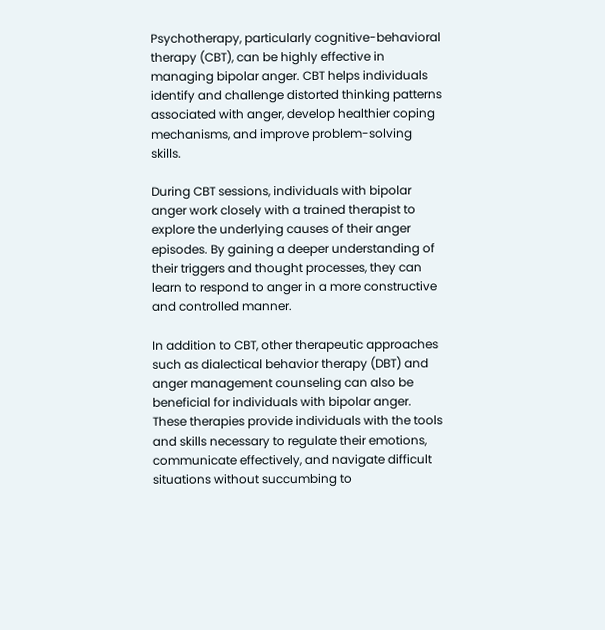Psychotherapy, particularly cognitive-behavioral therapy (CBT), can be highly effective in managing bipolar anger. CBT helps individuals identify and challenge distorted thinking patterns associated with anger, develop healthier coping mechanisms, and improve problem-solving skills.

During CBT sessions, individuals with bipolar anger work closely with a trained therapist to explore the underlying causes of their anger episodes. By gaining a deeper understanding of their triggers and thought processes, they can learn to respond to anger in a more constructive and controlled manner.

In addition to CBT, other therapeutic approaches such as dialectical behavior therapy (DBT) and anger management counseling can also be beneficial for individuals with bipolar anger. These therapies provide individuals with the tools and skills necessary to regulate their emotions, communicate effectively, and navigate difficult situations without succumbing to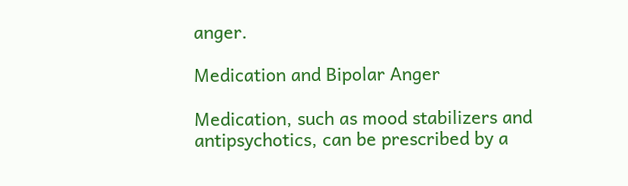anger.

Medication and Bipolar Anger

Medication, such as mood stabilizers and antipsychotics, can be prescribed by a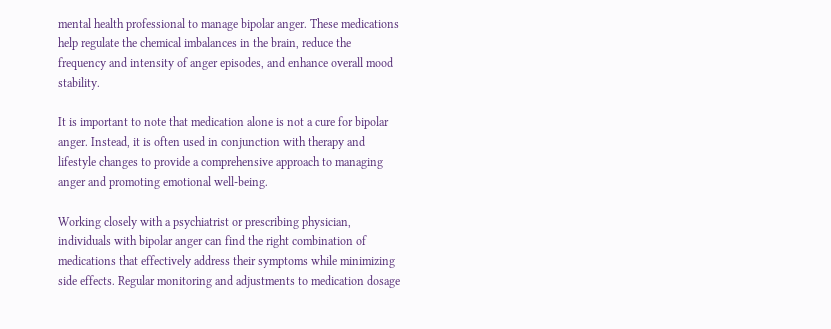mental health professional to manage bipolar anger. These medications help regulate the chemical imbalances in the brain, reduce the frequency and intensity of anger episodes, and enhance overall mood stability.

It is important to note that medication alone is not a cure for bipolar anger. Instead, it is often used in conjunction with therapy and lifestyle changes to provide a comprehensive approach to managing anger and promoting emotional well-being.

Working closely with a psychiatrist or prescribing physician, individuals with bipolar anger can find the right combination of medications that effectively address their symptoms while minimizing side effects. Regular monitoring and adjustments to medication dosage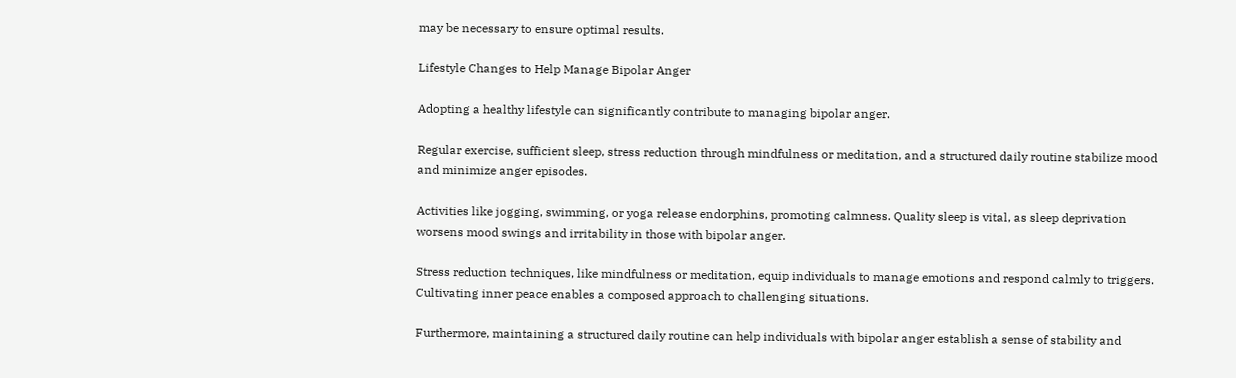may be necessary to ensure optimal results.

Lifestyle Changes to Help Manage Bipolar Anger

Adopting a healthy lifestyle can significantly contribute to managing bipolar anger.

Regular exercise, sufficient sleep, stress reduction through mindfulness or meditation, and a structured daily routine stabilize mood and minimize anger episodes.

Activities like jogging, swimming, or yoga release endorphins, promoting calmness. Quality sleep is vital, as sleep deprivation worsens mood swings and irritability in those with bipolar anger.

Stress reduction techniques, like mindfulness or meditation, equip individuals to manage emotions and respond calmly to triggers. Cultivating inner peace enables a composed approach to challenging situations.

Furthermore, maintaining a structured daily routine can help individuals with bipolar anger establish a sense of stability and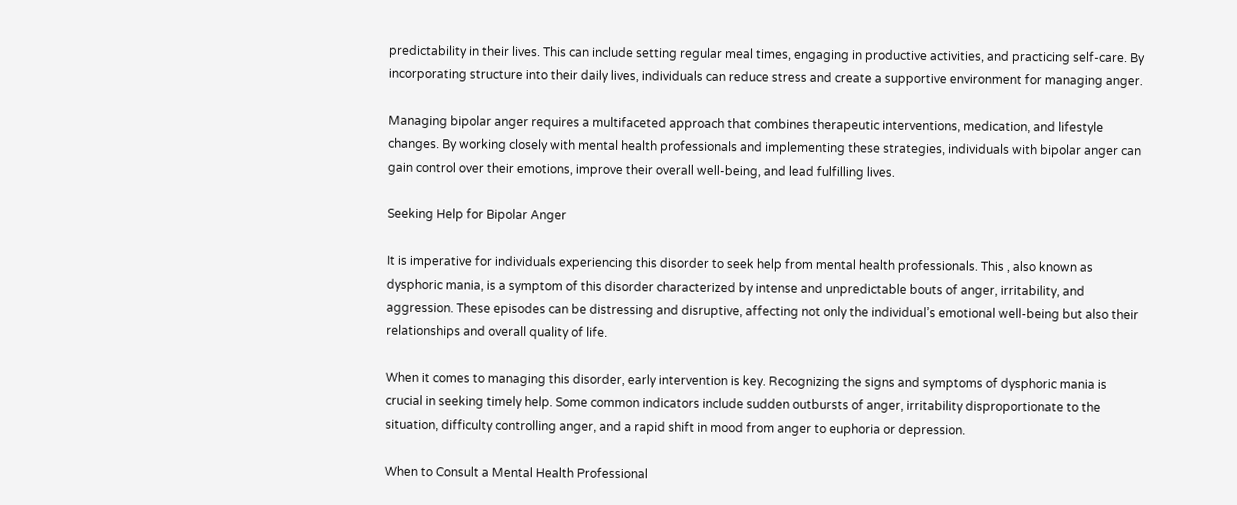predictability in their lives. This can include setting regular meal times, engaging in productive activities, and practicing self-care. By incorporating structure into their daily lives, individuals can reduce stress and create a supportive environment for managing anger.

Managing bipolar anger requires a multifaceted approach that combines therapeutic interventions, medication, and lifestyle changes. By working closely with mental health professionals and implementing these strategies, individuals with bipolar anger can gain control over their emotions, improve their overall well-being, and lead fulfilling lives.

Seeking Help for Bipolar Anger

It is imperative for individuals experiencing this disorder to seek help from mental health professionals. This , also known as dysphoric mania, is a symptom of this disorder characterized by intense and unpredictable bouts of anger, irritability, and aggression. These episodes can be distressing and disruptive, affecting not only the individual’s emotional well-being but also their relationships and overall quality of life.

When it comes to managing this disorder, early intervention is key. Recognizing the signs and symptoms of dysphoric mania is crucial in seeking timely help. Some common indicators include sudden outbursts of anger, irritability disproportionate to the situation, difficulty controlling anger, and a rapid shift in mood from anger to euphoria or depression.

When to Consult a Mental Health Professional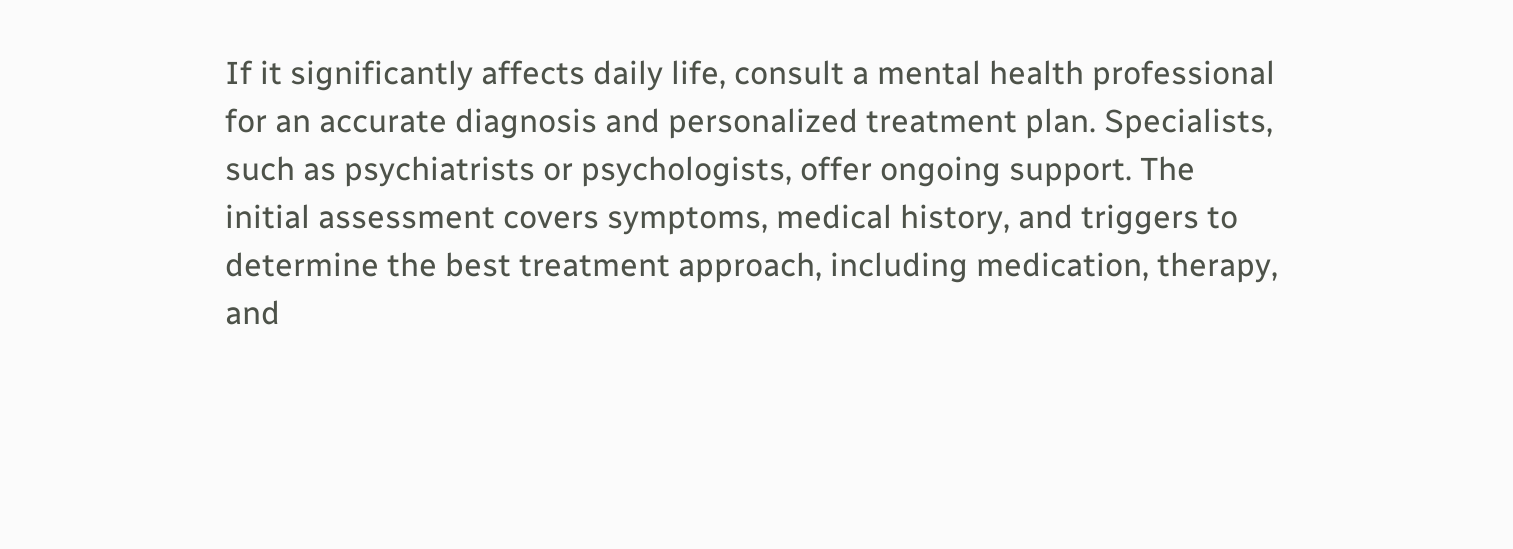If it significantly affects daily life, consult a mental health professional for an accurate diagnosis and personalized treatment plan. Specialists, such as psychiatrists or psychologists, offer ongoing support. The initial assessment covers symptoms, medical history, and triggers to determine the best treatment approach, including medication, therapy, and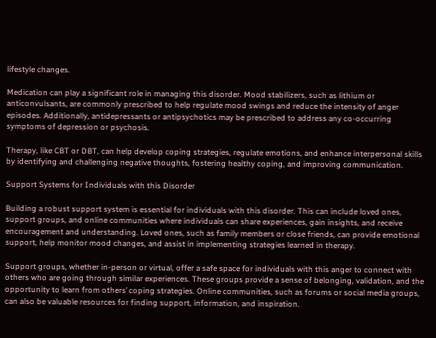lifestyle changes.

Medication can play a significant role in managing this disorder. Mood stabilizers, such as lithium or anticonvulsants, are commonly prescribed to help regulate mood swings and reduce the intensity of anger episodes. Additionally, antidepressants or antipsychotics may be prescribed to address any co-occurring symptoms of depression or psychosis.

Therapy, like CBT or DBT, can help develop coping strategies, regulate emotions, and enhance interpersonal skills by identifying and challenging negative thoughts, fostering healthy coping, and improving communication.

Support Systems for Individuals with this Disorder

Building a robust support system is essential for individuals with this disorder. This can include loved ones, support groups, and online communities where individuals can share experiences, gain insights, and receive encouragement and understanding. Loved ones, such as family members or close friends, can provide emotional support, help monitor mood changes, and assist in implementing strategies learned in therapy.

Support groups, whether in-person or virtual, offer a safe space for individuals with this anger to connect with others who are going through similar experiences. These groups provide a sense of belonging, validation, and the opportunity to learn from others’ coping strategies. Online communities, such as forums or social media groups, can also be valuable resources for finding support, information, and inspiration.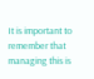It is important to remember that managing this is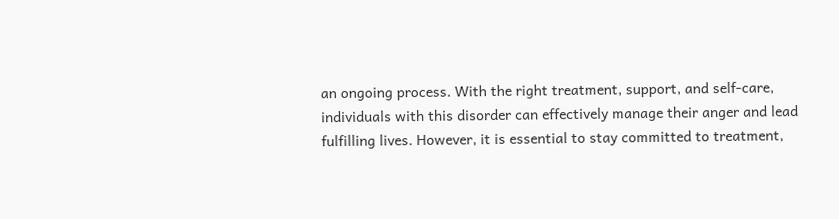an ongoing process. With the right treatment, support, and self-care, individuals with this disorder can effectively manage their anger and lead fulfilling lives. However, it is essential to stay committed to treatment,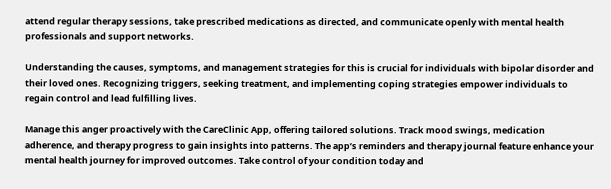attend regular therapy sessions, take prescribed medications as directed, and communicate openly with mental health professionals and support networks.

Understanding the causes, symptoms, and management strategies for this is crucial for individuals with bipolar disorder and their loved ones. Recognizing triggers, seeking treatment, and implementing coping strategies empower individuals to regain control and lead fulfilling lives.

Manage this anger proactively with the CareClinic App, offering tailored solutions. Track mood swings, medication adherence, and therapy progress to gain insights into patterns. The app’s reminders and therapy journal feature enhance your mental health journey for improved outcomes. Take control of your condition today and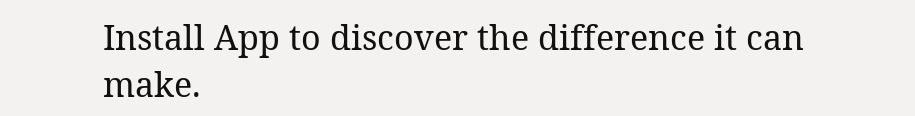Install App to discover the difference it can make.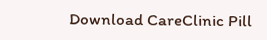Download CareClinic Pill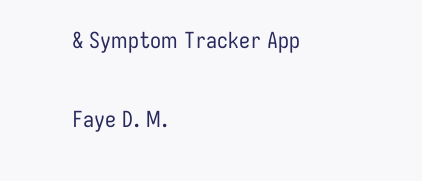& Symptom Tracker App

Faye D. M.